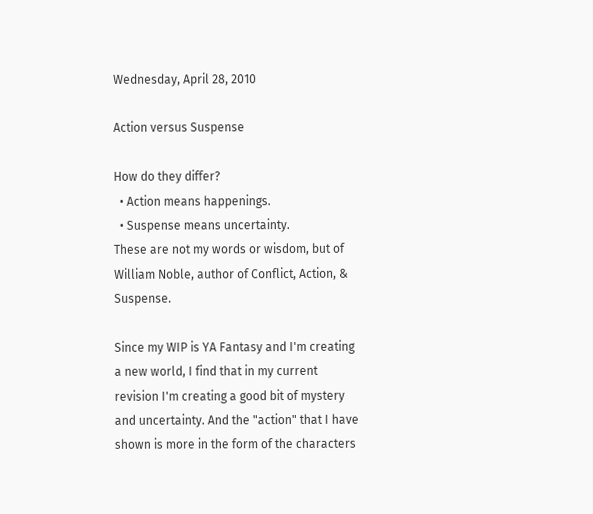Wednesday, April 28, 2010

Action versus Suspense

How do they differ?
  • Action means happenings.
  • Suspense means uncertainty.
These are not my words or wisdom, but of William Noble, author of Conflict, Action, & Suspense.

Since my WIP is YA Fantasy and I'm creating a new world, I find that in my current revision I'm creating a good bit of mystery and uncertainty. And the "action" that I have shown is more in the form of the characters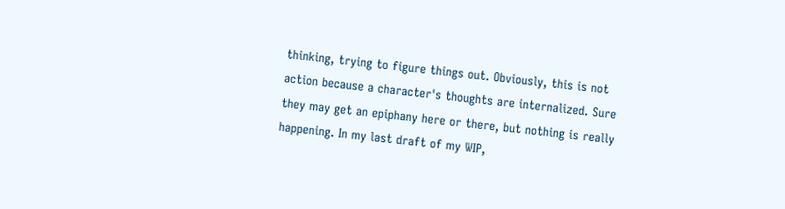thinking, trying to figure things out. Obviously, this is not action because a character's thoughts are internalized. Sure they may get an epiphany here or there, but nothing is really happening. In my last draft of my WIP,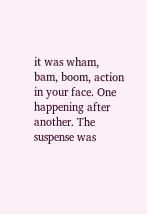it was wham, bam, boom, action in your face. One happening after another. The suspense was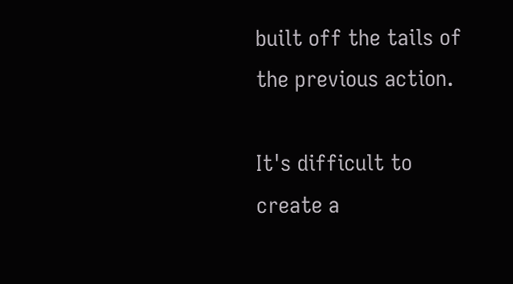built off the tails of the previous action.

It's difficult to create a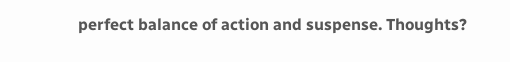perfect balance of action and suspense. Thoughts?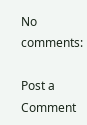No comments:

Post a Comment